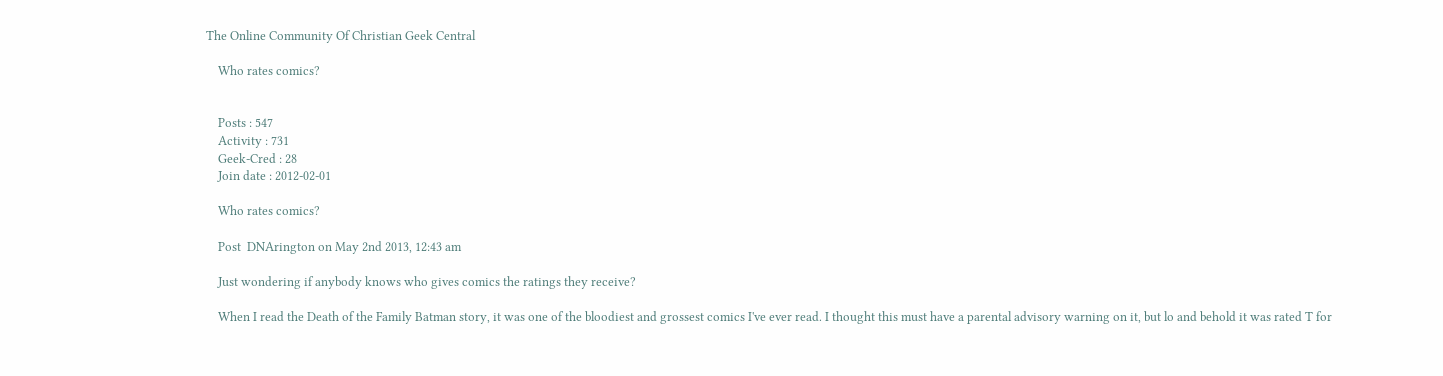The Online Community Of Christian Geek Central

    Who rates comics?


    Posts : 547
    Activity : 731
    Geek-Cred : 28
    Join date : 2012-02-01

    Who rates comics?

    Post  DNArington on May 2nd 2013, 12:43 am

    Just wondering if anybody knows who gives comics the ratings they receive?

    When I read the Death of the Family Batman story, it was one of the bloodiest and grossest comics I've ever read. I thought this must have a parental advisory warning on it, but lo and behold it was rated T for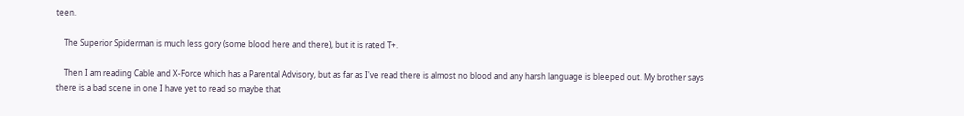teen.

    The Superior Spiderman is much less gory (some blood here and there), but it is rated T+.

    Then I am reading Cable and X-Force which has a Parental Advisory, but as far as I've read there is almost no blood and any harsh language is bleeped out. My brother says there is a bad scene in one I have yet to read so maybe that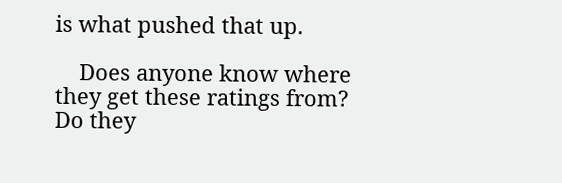is what pushed that up.

    Does anyone know where they get these ratings from? Do they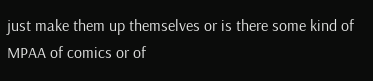just make them up themselves or is there some kind of MPAA of comics or of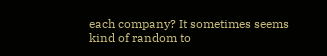each company? It sometimes seems kind of random to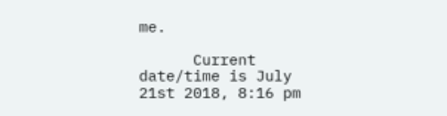me.

      Current date/time is July 21st 2018, 8:16 pm